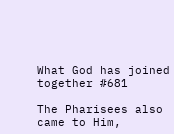What God has joined together #681

The Pharisees also came to Him,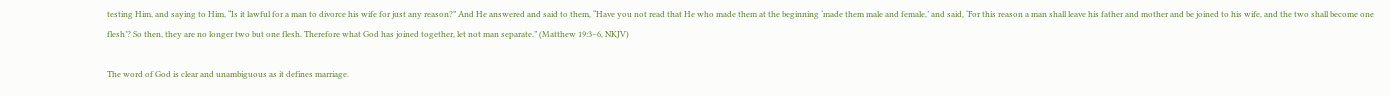testing Him, and saying to Him, “Is it lawful for a man to divorce his wife for just any reason?” And He answered and said to them, “Have you not read that He who made them at the beginning ‘made them male and female,’ and said, ‘For this reason a man shall leave his father and mother and be joined to his wife, and the two shall become one flesh’? So then, they are no longer two but one flesh. Therefore what God has joined together, let not man separate.” (Matthew 19:3–6, NKJV)

The word of God is clear and unambiguous as it defines marriage.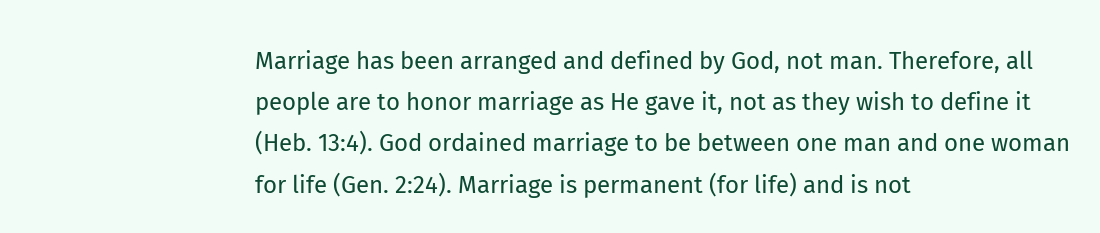Marriage has been arranged and defined by God, not man. Therefore, all people are to honor marriage as He gave it, not as they wish to define it (Heb. 13:4). God ordained marriage to be between one man and one woman for life (Gen. 2:24). Marriage is permanent (for life) and is not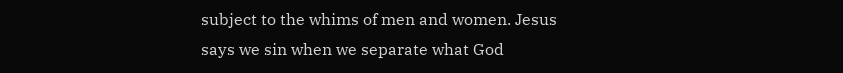subject to the whims of men and women. Jesus says we sin when we separate what God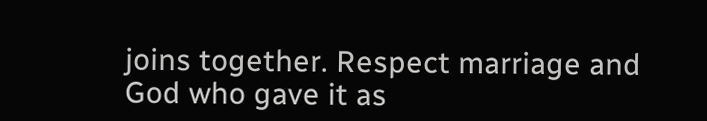joins together. Respect marriage and God who gave it as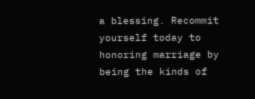a blessing. Recommit yourself today to honoring marriage by being the kinds of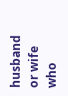husband or wife who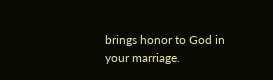brings honor to God in your marriage.